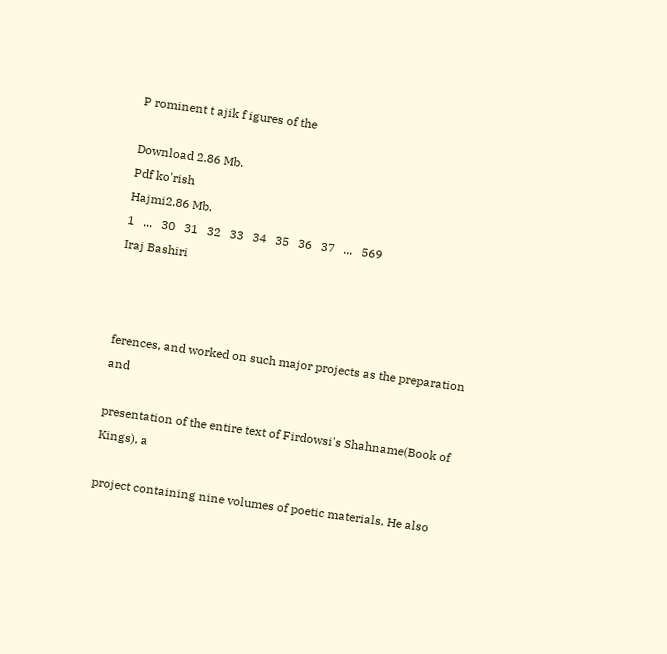P rominent t ajik f igures of the

Download 2.86 Mb.
Pdf ko'rish
Hajmi2.86 Mb.
1   ...   30   31   32   33   34   35   36   37   ...   569
Iraj Bashiri



ferences, and worked on such major projects as the preparation and

presentation of the entire text of Firdowsi's Shahname(Book of Kings), a

project containing nine volumes of poetic materials. He also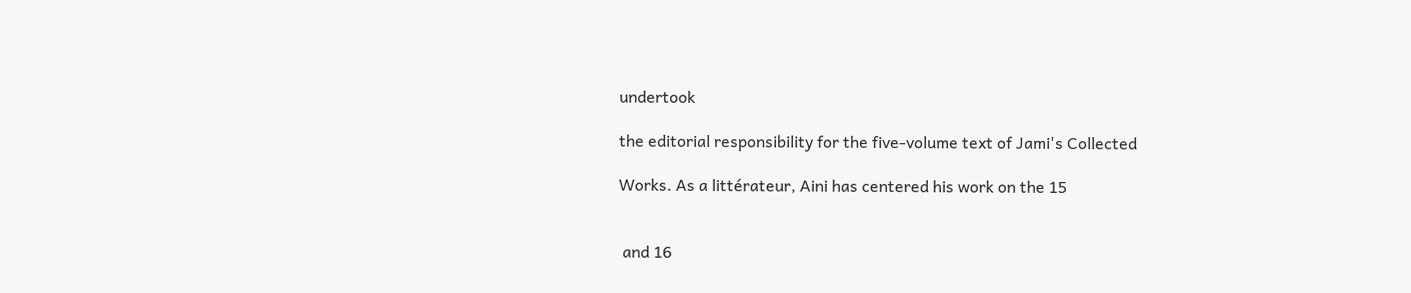undertook

the editorial responsibility for the five-volume text of Jami's Collected

Works. As a littérateur, Aini has centered his work on the 15


 and 16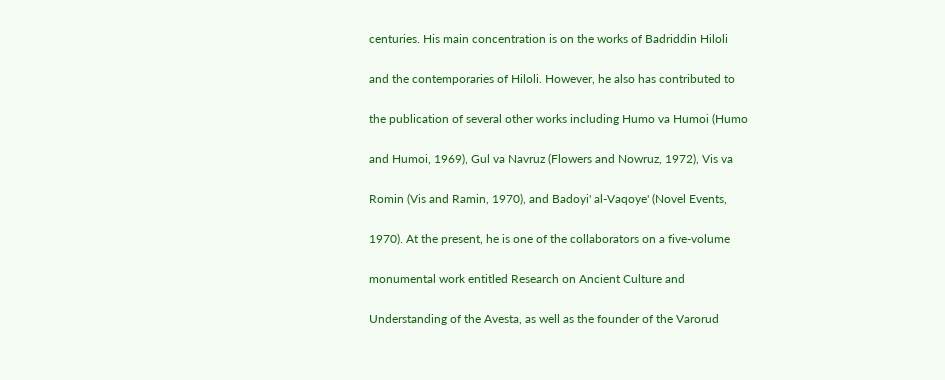centuries. His main concentration is on the works of Badriddin Hiloli

and the contemporaries of Hiloli. However, he also has contributed to

the publication of several other works including Humo va Humoi (Humo

and Humoi, 1969), Gul va Navruz (Flowers and Nowruz, 1972), Vis va

Romin (Vis and Ramin, 1970), and Badoyi' al-Vaqoye' (Novel Events,

1970). At the present, he is one of the collaborators on a five-volume

monumental work entitled Research on Ancient Culture and

Understanding of the Avesta, as well as the founder of the Varorud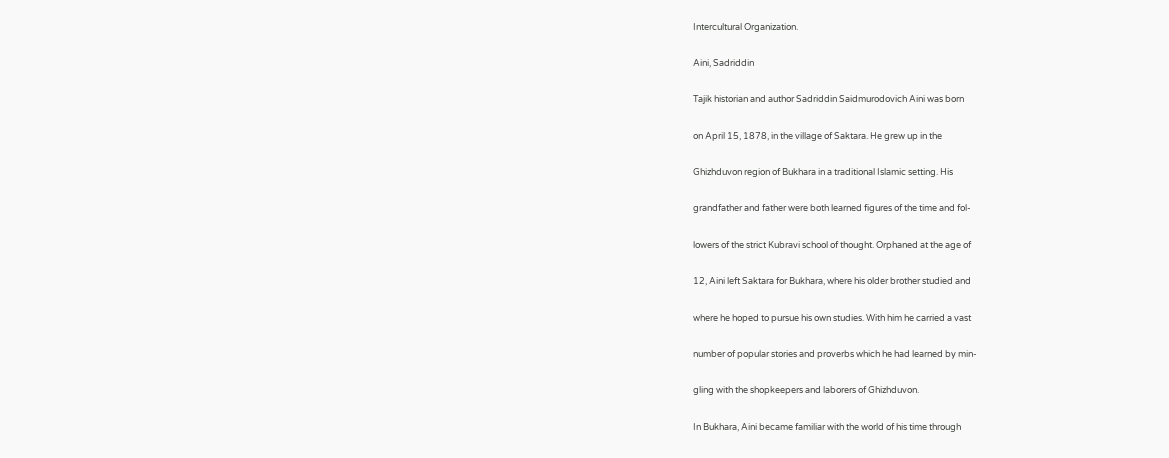Intercultural Organization.

Aini, Sadriddin

Tajik historian and author Sadriddin Saidmurodovich Aini was born

on April 15, 1878, in the village of Saktara. He grew up in the

Ghizhduvon region of Bukhara in a traditional Islamic setting. His

grandfather and father were both learned figures of the time and fol-

lowers of the strict Kubravi school of thought. Orphaned at the age of

12, Aini left Saktara for Bukhara, where his older brother studied and

where he hoped to pursue his own studies. With him he carried a vast

number of popular stories and proverbs which he had learned by min-

gling with the shopkeepers and laborers of Ghizhduvon.

In Bukhara, Aini became familiar with the world of his time through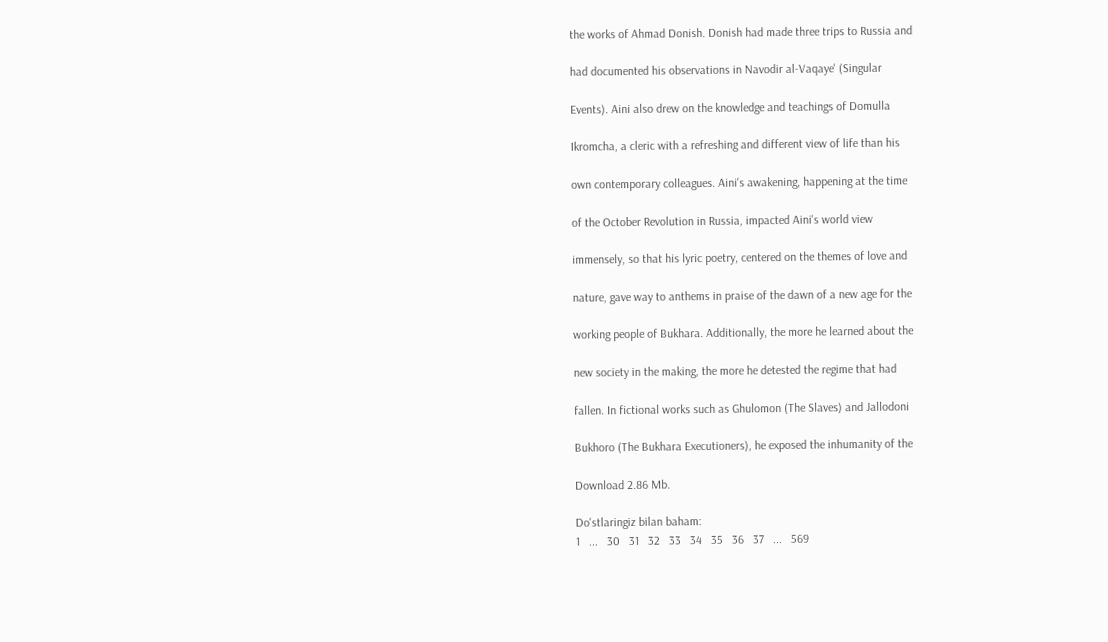the works of Ahmad Donish. Donish had made three trips to Russia and

had documented his observations in Navodir al-Vaqaye' (Singular

Events). Aini also drew on the knowledge and teachings of Domulla

Ikromcha, a cleric with a refreshing and different view of life than his

own contemporary colleagues. Aini's awakening, happening at the time

of the October Revolution in Russia, impacted Aini's world view

immensely, so that his lyric poetry, centered on the themes of love and

nature, gave way to anthems in praise of the dawn of a new age for the

working people of Bukhara. Additionally, the more he learned about the

new society in the making, the more he detested the regime that had

fallen. In fictional works such as Ghulomon (The Slaves) and Jallodoni

Bukhoro (The Bukhara Executioners), he exposed the inhumanity of the

Download 2.86 Mb.

Do'stlaringiz bilan baham:
1   ...   30   31   32   33   34   35   36   37   ...   569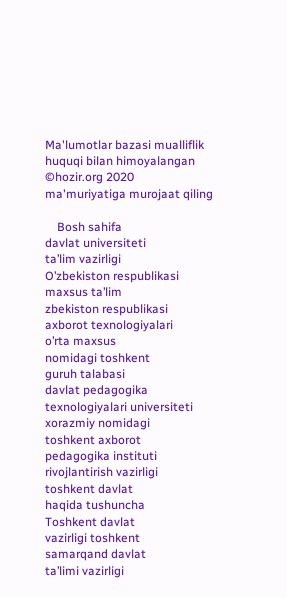Ma'lumotlar bazasi mualliflik huquqi bilan himoyalangan ©hozir.org 2020
ma'muriyatiga murojaat qiling

    Bosh sahifa
davlat universiteti
ta’lim vazirligi
O’zbekiston respublikasi
maxsus ta’lim
zbekiston respublikasi
axborot texnologiyalari
o’rta maxsus
nomidagi toshkent
guruh talabasi
davlat pedagogika
texnologiyalari universiteti
xorazmiy nomidagi
toshkent axborot
pedagogika instituti
rivojlantirish vazirligi
toshkent davlat
haqida tushuncha
Toshkent davlat
vazirligi toshkent
samarqand davlat
ta’limi vazirligi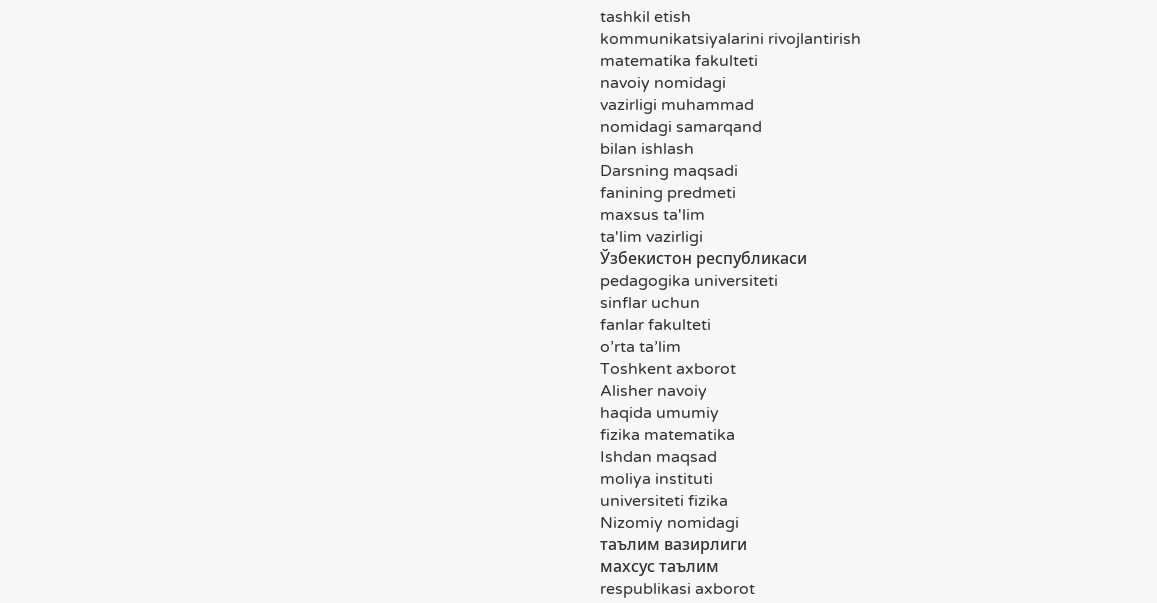tashkil etish
kommunikatsiyalarini rivojlantirish
matematika fakulteti
navoiy nomidagi
vazirligi muhammad
nomidagi samarqand
bilan ishlash
Darsning maqsadi
fanining predmeti
maxsus ta'lim
ta'lim vazirligi
Ўзбекистон республикаси
pedagogika universiteti
sinflar uchun
fanlar fakulteti
o’rta ta’lim
Toshkent axborot
Alisher navoiy
haqida umumiy
fizika matematika
Ishdan maqsad
moliya instituti
universiteti fizika
Nizomiy nomidagi
таълим вазирлиги
махсус таълим
respublikasi axborot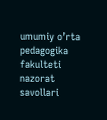umumiy o’rta
pedagogika fakulteti
nazorat savollari